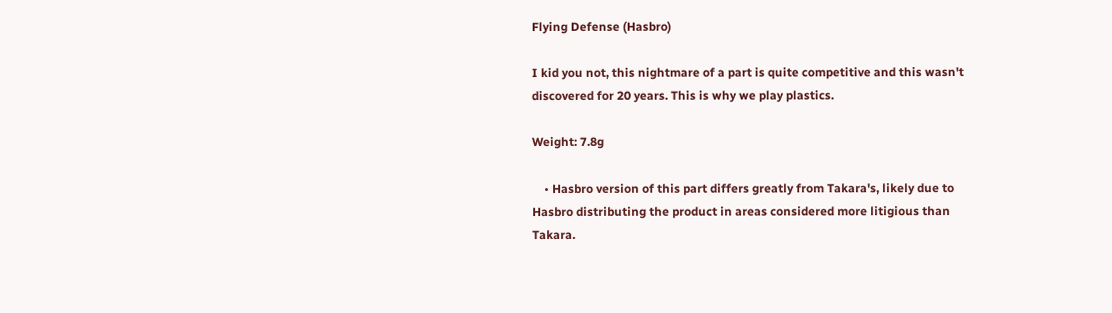Flying Defense (Hasbro)

I kid you not, this nightmare of a part is quite competitive and this wasn't discovered for 20 years. This is why we play plastics.

Weight: 7.8g

    • Hasbro version of this part differs greatly from Takara's, likely due to Hasbro distributing the product in areas considered more litigious than Takara.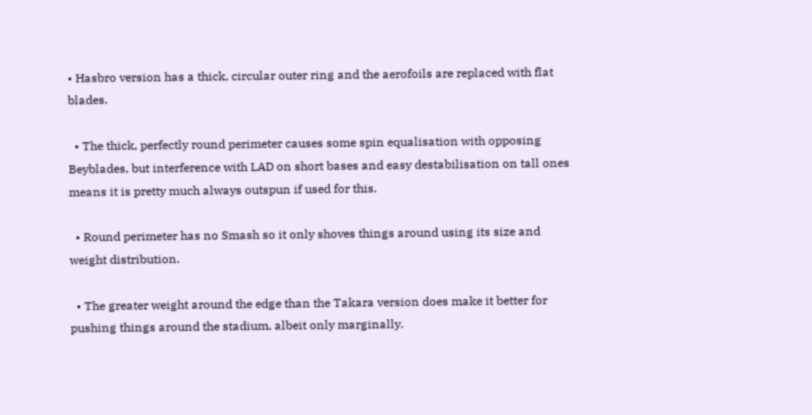• Hasbro version has a thick, circular outer ring and the aerofoils are replaced with flat blades.

  • The thick, perfectly round perimeter causes some spin equalisation with opposing Beyblades, but interference with LAD on short bases and easy destabilisation on tall ones means it is pretty much always outspun if used for this.

  • Round perimeter has no Smash so it only shoves things around using its size and weight distribution.

  • The greater weight around the edge than the Takara version does make it better for pushing things around the stadium, albeit only marginally.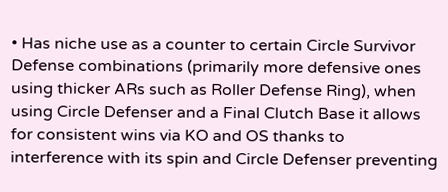• Has niche use as a counter to certain Circle Survivor Defense combinations (primarily more defensive ones using thicker ARs such as Roller Defense Ring), when using Circle Defenser and a Final Clutch Base it allows for consistent wins via KO and OS thanks to interference with its spin and Circle Defenser preventing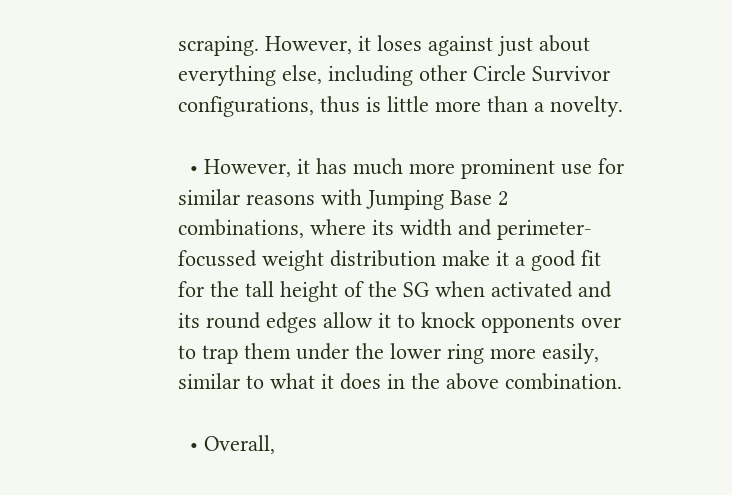scraping. However, it loses against just about everything else, including other Circle Survivor configurations, thus is little more than a novelty.

  • However, it has much more prominent use for similar reasons with Jumping Base 2 combinations, where its width and perimeter-focussed weight distribution make it a good fit for the tall height of the SG when activated and its round edges allow it to knock opponents over to trap them under the lower ring more easily, similar to what it does in the above combination.

  • Overall,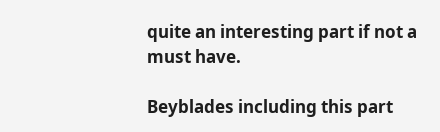quite an interesting part if not a must have.

Beyblades including this part